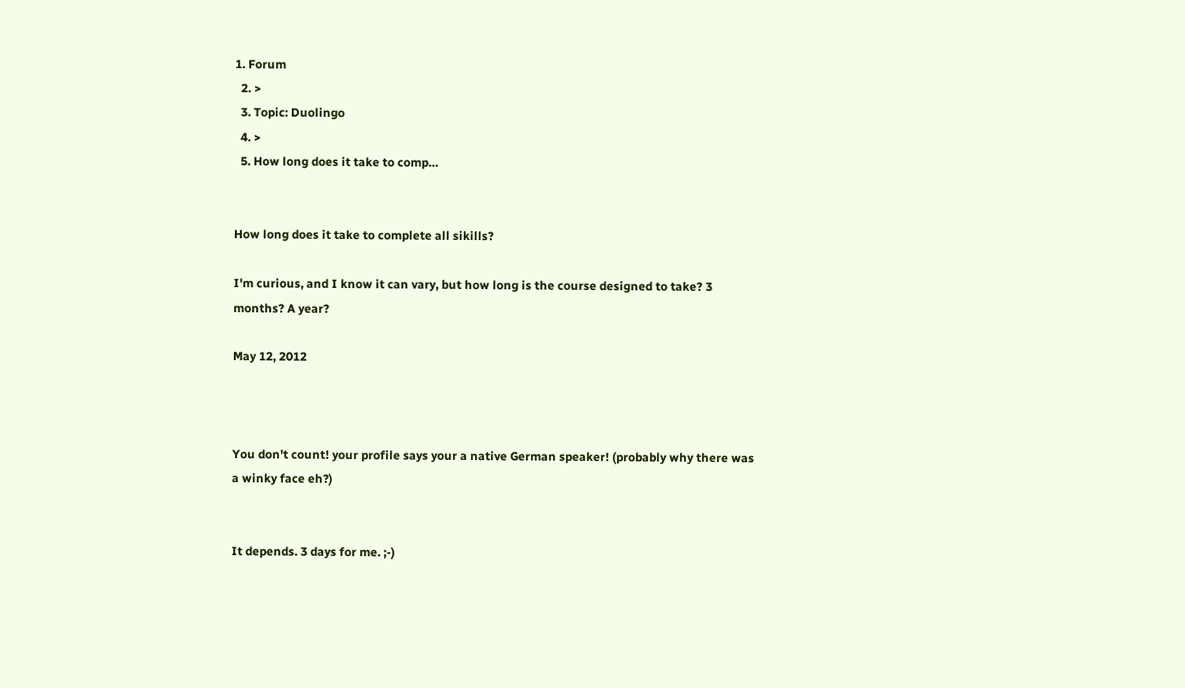1. Forum
  2. >
  3. Topic: Duolingo
  4. >
  5. How long does it take to comp…


How long does it take to complete all sikills?

I'm curious, and I know it can vary, but how long is the course designed to take? 3 months? A year?

May 12, 2012



You don't count! your profile says your a native German speaker! (probably why there was a winky face eh?)


It depends. 3 days for me. ;-)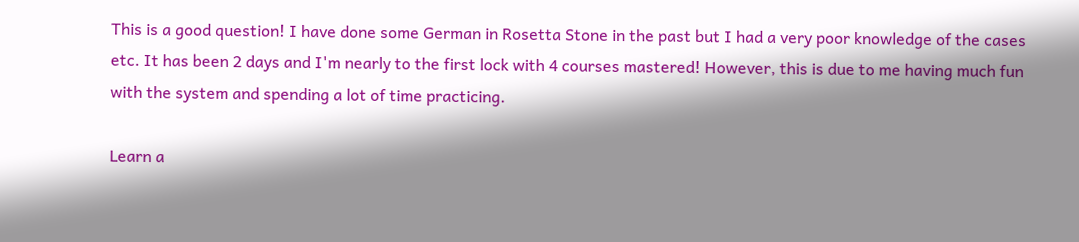This is a good question! I have done some German in Rosetta Stone in the past but I had a very poor knowledge of the cases etc. It has been 2 days and I'm nearly to the first lock with 4 courses mastered! However, this is due to me having much fun with the system and spending a lot of time practicing.

Learn a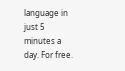language in just 5 minutes a day. For free.